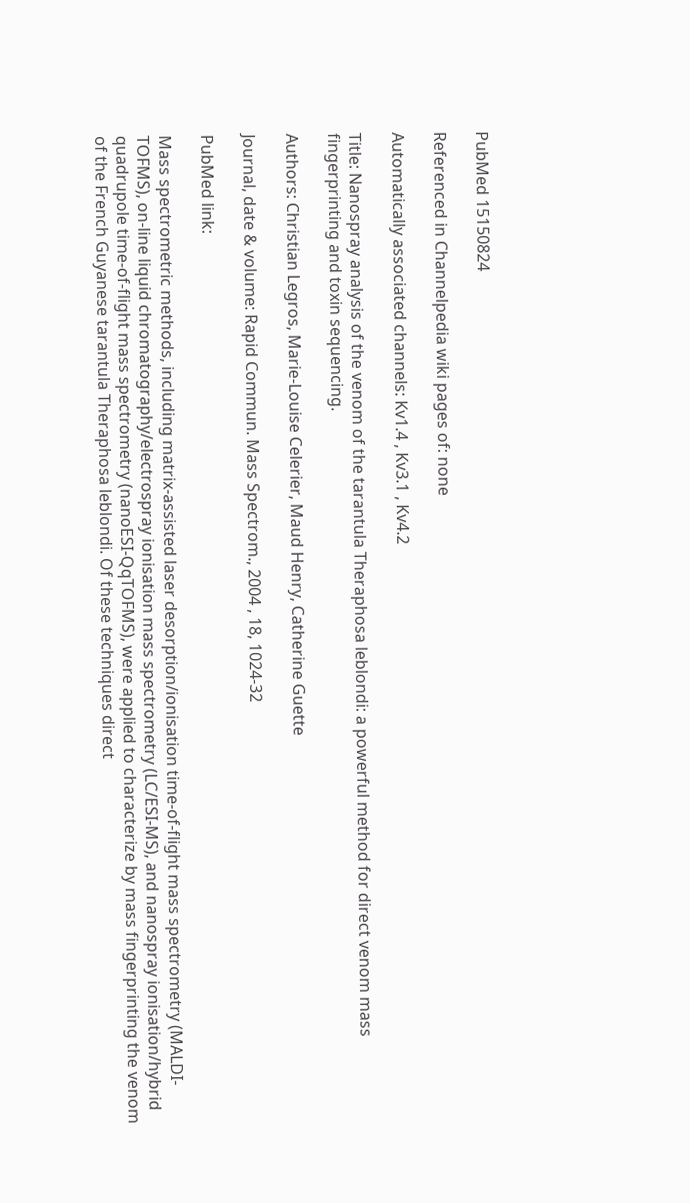PubMed 15150824

Referenced in Channelpedia wiki pages of: none

Automatically associated channels: Kv1.4 , Kv3.1 , Kv4.2

Title: Nanospray analysis of the venom of the tarantula Theraphosa leblondi: a powerful method for direct venom mass fingerprinting and toxin sequencing.

Authors: Christian Legros, Marie-Louise Celerier, Maud Henry, Catherine Guette

Journal, date & volume: Rapid Commun. Mass Spectrom., 2004 , 18, 1024-32

PubMed link:

Mass spectrometric methods, including matrix-assisted laser desorption/ionisation time-of-flight mass spectrometry (MALDI-TOFMS), on-line liquid chromatography/electrospray ionisation mass spectrometry (LC/ESI-MS), and nanospray ionisation/hybrid quadrupole time-of-flight mass spectrometry (nanoESI-QqTOFMS), were applied to characterize by mass fingerprinting the venom of the French Guyanese tarantula Theraphosa leblondi. Of these techniques direct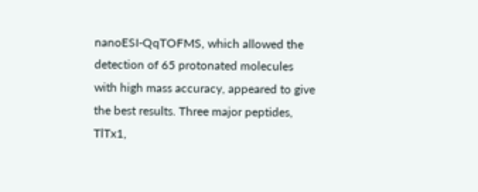nanoESI-QqTOFMS, which allowed the detection of 65 protonated molecules with high mass accuracy, appeared to give the best results. Three major peptides, TlTx1,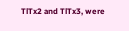TlTx2 and TlTx3, were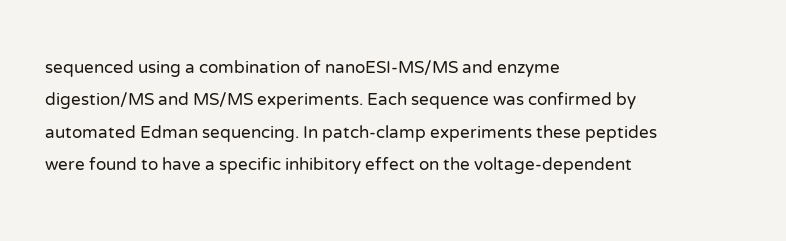sequenced using a combination of nanoESI-MS/MS and enzyme digestion/MS and MS/MS experiments. Each sequence was confirmed by automated Edman sequencing. In patch-clamp experiments these peptides were found to have a specific inhibitory effect on the voltage-dependent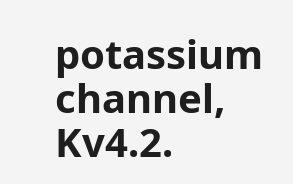potassium channel, Kv4.2.